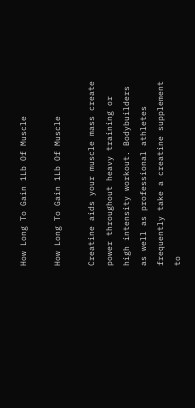How Long To Gain 1Lb Of Muscle

How Long To Gain 1Lb Of Muscle

Creatine aids your muscle mass create power throughout heavy training or high intensity workout. Bodybuilders as well as professional athletes frequently take a creatine supplement to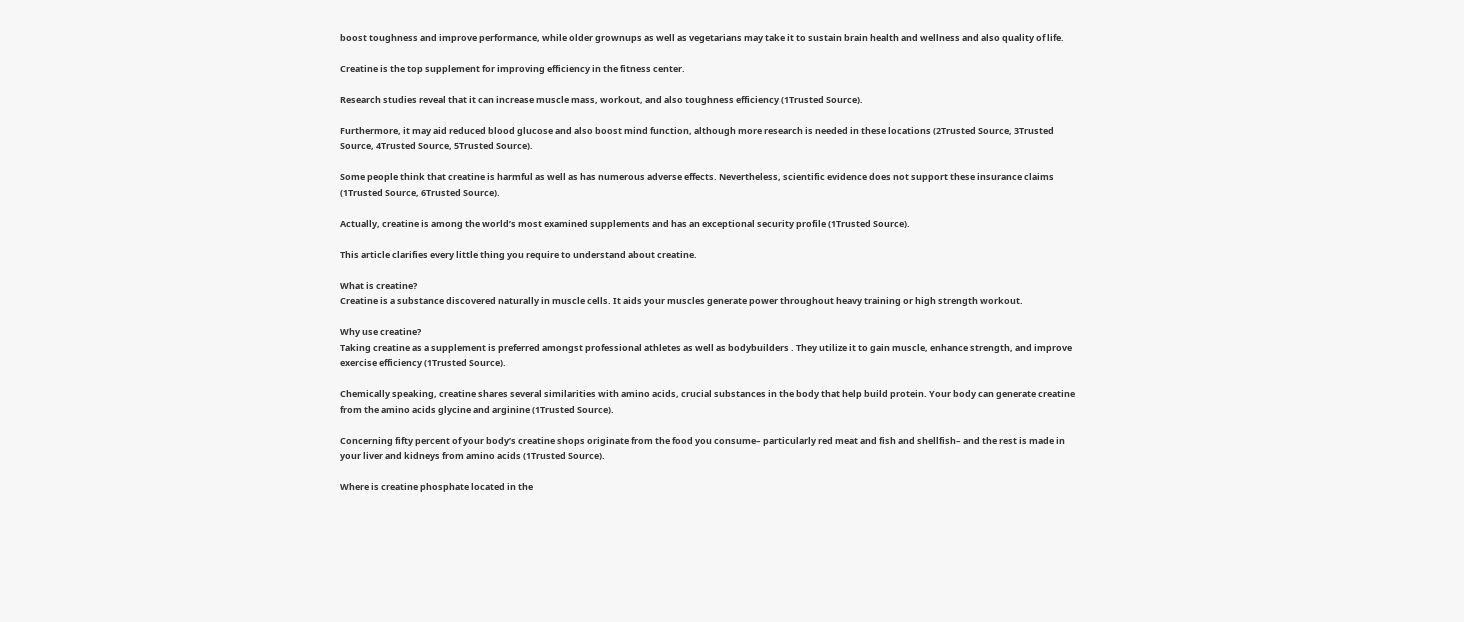boost toughness and improve performance, while older grownups as well as vegetarians may take it to sustain brain health and wellness and also quality of life.

Creatine is the top supplement for improving efficiency in the fitness center.

Research studies reveal that it can increase muscle mass, workout, and also toughness efficiency (1Trusted Source).

Furthermore, it may aid reduced blood glucose and also boost mind function, although more research is needed in these locations (2Trusted Source, 3Trusted Source, 4Trusted Source, 5Trusted Source).

Some people think that creatine is harmful as well as has numerous adverse effects. Nevertheless, scientific evidence does not support these insurance claims (1Trusted Source, 6Trusted Source).

Actually, creatine is among the world’s most examined supplements and has an exceptional security profile (1Trusted Source).

This article clarifies every little thing you require to understand about creatine.

What is creatine?
Creatine is a substance discovered naturally in muscle cells. It aids your muscles generate power throughout heavy training or high strength workout.

Why use creatine?
Taking creatine as a supplement is preferred amongst professional athletes as well as bodybuilders . They utilize it to gain muscle, enhance strength, and improve exercise efficiency (1Trusted Source).

Chemically speaking, creatine shares several similarities with amino acids, crucial substances in the body that help build protein. Your body can generate creatine from the amino acids glycine and arginine (1Trusted Source).

Concerning fifty percent of your body’s creatine shops originate from the food you consume– particularly red meat and fish and shellfish– and the rest is made in your liver and kidneys from amino acids (1Trusted Source).

Where is creatine phosphate located in the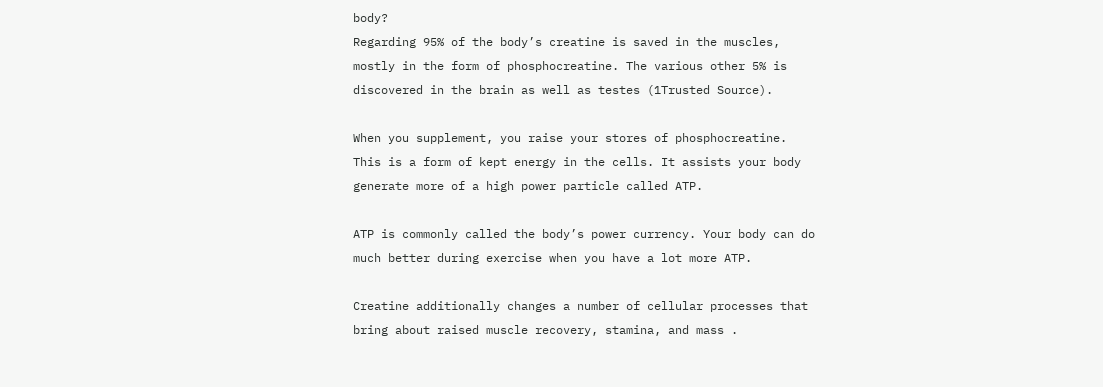body?
Regarding 95% of the body’s creatine is saved in the muscles, mostly in the form of phosphocreatine. The various other 5% is discovered in the brain as well as testes (1Trusted Source).

When you supplement, you raise your stores of phosphocreatine. This is a form of kept energy in the cells. It assists your body generate more of a high power particle called ATP.

ATP is commonly called the body’s power currency. Your body can do much better during exercise when you have a lot more ATP.

Creatine additionally changes a number of cellular processes that bring about raised muscle recovery, stamina, and mass .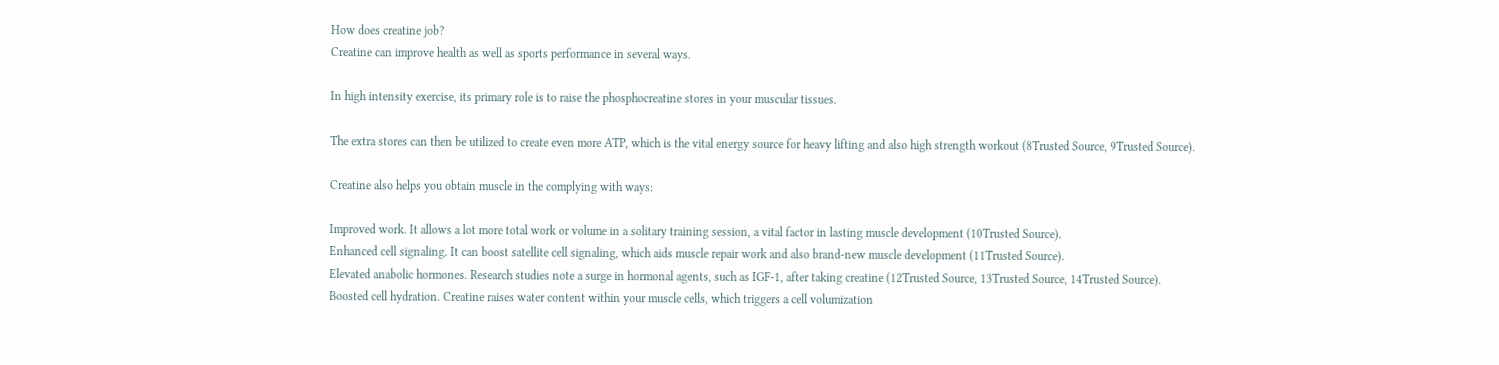How does creatine job?
Creatine can improve health as well as sports performance in several ways.

In high intensity exercise, its primary role is to raise the phosphocreatine stores in your muscular tissues.

The extra stores can then be utilized to create even more ATP, which is the vital energy source for heavy lifting and also high strength workout (8Trusted Source, 9Trusted Source).

Creatine also helps you obtain muscle in the complying with ways:

Improved work. It allows a lot more total work or volume in a solitary training session, a vital factor in lasting muscle development (10Trusted Source).
Enhanced cell signaling. It can boost satellite cell signaling, which aids muscle repair work and also brand-new muscle development (11Trusted Source).
Elevated anabolic hormones. Research studies note a surge in hormonal agents, such as IGF-1, after taking creatine (12Trusted Source, 13Trusted Source, 14Trusted Source).
Boosted cell hydration. Creatine raises water content within your muscle cells, which triggers a cell volumization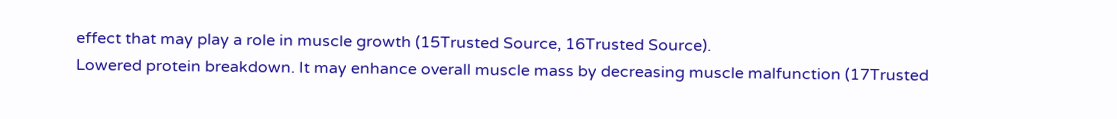effect that may play a role in muscle growth (15Trusted Source, 16Trusted Source).
Lowered protein breakdown. It may enhance overall muscle mass by decreasing muscle malfunction (17Trusted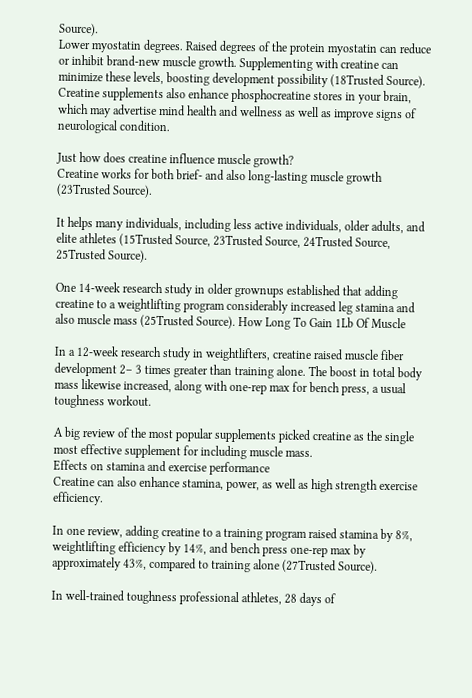Source).
Lower myostatin degrees. Raised degrees of the protein myostatin can reduce or inhibit brand-new muscle growth. Supplementing with creatine can minimize these levels, boosting development possibility (18Trusted Source).
Creatine supplements also enhance phosphocreatine stores in your brain, which may advertise mind health and wellness as well as improve signs of neurological condition.

Just how does creatine influence muscle growth?
Creatine works for both brief- and also long-lasting muscle growth (23Trusted Source).

It helps many individuals, including less active individuals, older adults, and elite athletes (15Trusted Source, 23Trusted Source, 24Trusted Source, 25Trusted Source).

One 14-week research study in older grownups established that adding creatine to a weightlifting program considerably increased leg stamina and also muscle mass (25Trusted Source). How Long To Gain 1Lb Of Muscle

In a 12-week research study in weightlifters, creatine raised muscle fiber development 2– 3 times greater than training alone. The boost in total body mass likewise increased, along with one-rep max for bench press, a usual toughness workout.

A big review of the most popular supplements picked creatine as the single most effective supplement for including muscle mass.
Effects on stamina and exercise performance
Creatine can also enhance stamina, power, as well as high strength exercise efficiency.

In one review, adding creatine to a training program raised stamina by 8%, weightlifting efficiency by 14%, and bench press one-rep max by approximately 43%, compared to training alone (27Trusted Source).

In well-trained toughness professional athletes, 28 days of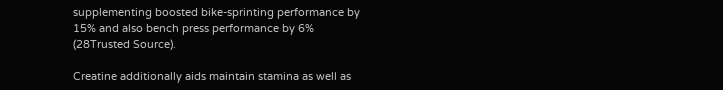supplementing boosted bike-sprinting performance by 15% and also bench press performance by 6% (28Trusted Source).

Creatine additionally aids maintain stamina as well as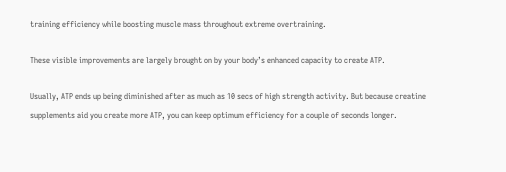training efficiency while boosting muscle mass throughout extreme overtraining.

These visible improvements are largely brought on by your body’s enhanced capacity to create ATP.

Usually, ATP ends up being diminished after as much as 10 secs of high strength activity. But because creatine supplements aid you create more ATP, you can keep optimum efficiency for a couple of seconds longer.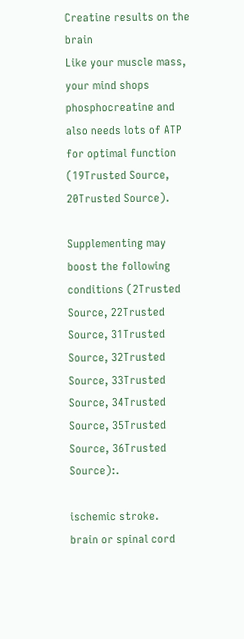Creatine results on the brain
Like your muscle mass, your mind shops phosphocreatine and also needs lots of ATP for optimal function (19Trusted Source, 20Trusted Source).

Supplementing may boost the following conditions (2Trusted Source, 22Trusted Source, 31Trusted Source, 32Trusted Source, 33Trusted Source, 34Trusted Source, 35Trusted Source, 36Trusted Source):.

ischemic stroke.
brain or spinal cord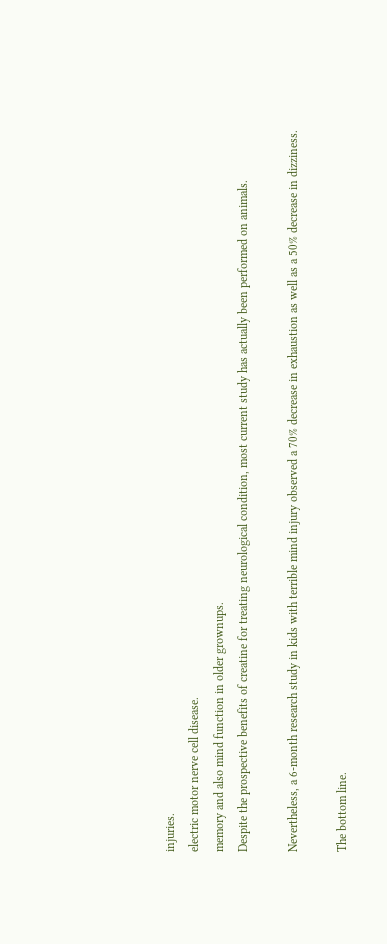injuries.
electric motor nerve cell disease.
memory and also mind function in older grownups.
Despite the prospective benefits of creatine for treating neurological condition, most current study has actually been performed on animals.

Nevertheless, a 6-month research study in kids with terrible mind injury observed a 70% decrease in exhaustion as well as a 50% decrease in dizziness.

The bottom line.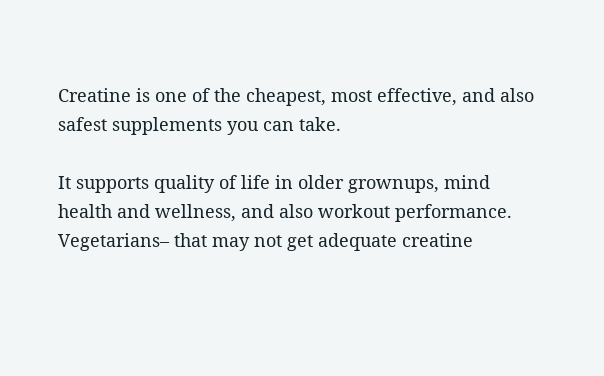Creatine is one of the cheapest, most effective, and also safest supplements you can take.

It supports quality of life in older grownups, mind health and wellness, and also workout performance. Vegetarians– that may not get adequate creatine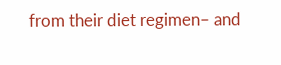from their diet regimen– and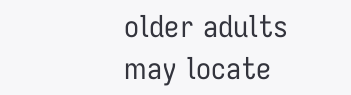older adults may locate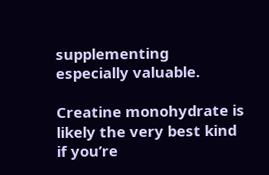supplementing especially valuable.

Creatine monohydrate is likely the very best kind if you’re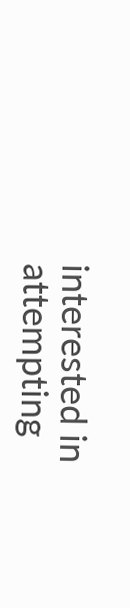interested in attempting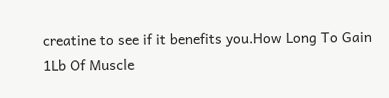creatine to see if it benefits you.How Long To Gain 1Lb Of Muscle